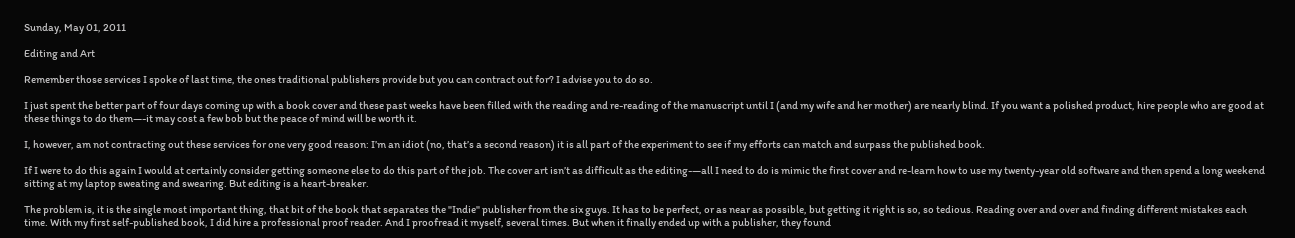Sunday, May 01, 2011

Editing and Art

Remember those services I spoke of last time, the ones traditional publishers provide but you can contract out for? I advise you to do so.

I just spent the better part of four days coming up with a book cover and these past weeks have been filled with the reading and re-reading of the manuscript until I (and my wife and her mother) are nearly blind. If you want a polished product, hire people who are good at these things to do them—-it may cost a few bob but the peace of mind will be worth it.

I, however, am not contracting out these services for one very good reason: I’m an idiot (no, that’s a second reason) it is all part of the experiment to see if my efforts can match and surpass the published book.

If I were to do this again I would at certainly consider getting someone else to do this part of the job. The cover art isn’t as difficult as the editing-—all I need to do is mimic the first cover and re-learn how to use my twenty-year old software and then spend a long weekend sitting at my laptop sweating and swearing. But editing is a heart-breaker.

The problem is, it is the single most important thing, that bit of the book that separates the "Indie" publisher from the six guys. It has to be perfect, or as near as possible, but getting it right is so, so tedious. Reading over and over and finding different mistakes each time. With my first self-published book, I did hire a professional proof reader. And I proofread it myself, several times. But when it finally ended up with a publisher, they found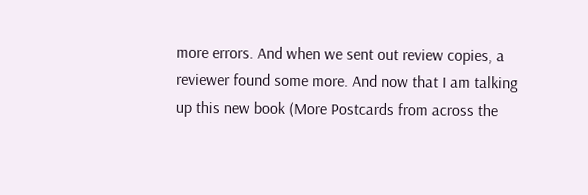more errors. And when we sent out review copies, a reviewer found some more. And now that I am talking up this new book (More Postcards from across the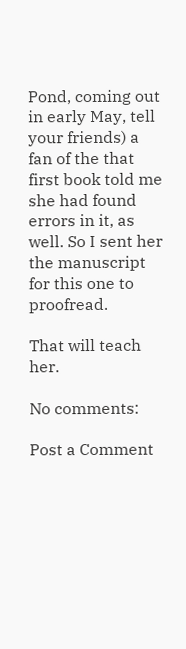Pond, coming out in early May, tell your friends) a fan of the that first book told me she had found errors in it, as well. So I sent her the manuscript for this one to proofread.

That will teach her.

No comments:

Post a Comment